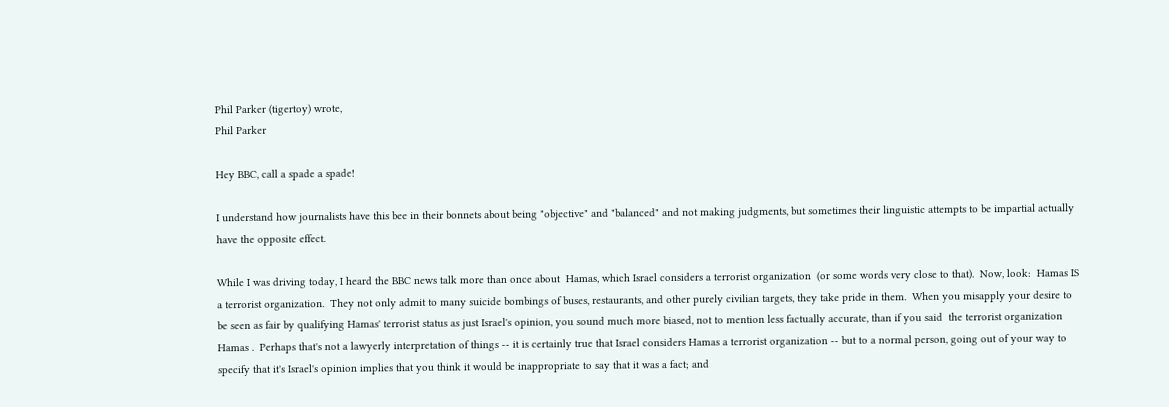Phil Parker (tigertoy) wrote,
Phil Parker

Hey BBC, call a spade a spade!

I understand how journalists have this bee in their bonnets about being "objective" and "balanced" and not making judgments, but sometimes their linguistic attempts to be impartial actually have the opposite effect.

While I was driving today, I heard the BBC news talk more than once about  Hamas, which Israel considers a terrorist organization  (or some words very close to that).  Now, look:  Hamas IS a terrorist organization.  They not only admit to many suicide bombings of buses, restaurants, and other purely civilian targets, they take pride in them.  When you misapply your desire to be seen as fair by qualifying Hamas' terrorist status as just Israel's opinion, you sound much more biased, not to mention less factually accurate, than if you said  the terrorist organization Hamas .  Perhaps that's not a lawyerly interpretation of things -- it is certainly true that Israel considers Hamas a terrorist organization -- but to a normal person, going out of your way to specify that it's Israel's opinion implies that you think it would be inappropriate to say that it was a fact; and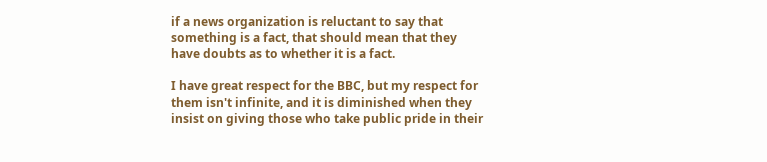if a news organization is reluctant to say that something is a fact, that should mean that they have doubts as to whether it is a fact.

I have great respect for the BBC, but my respect for them isn't infinite, and it is diminished when they insist on giving those who take public pride in their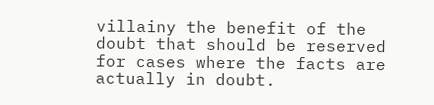villainy the benefit of the doubt that should be reserved for cases where the facts are actually in doubt.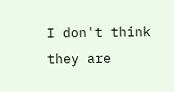I don't think they are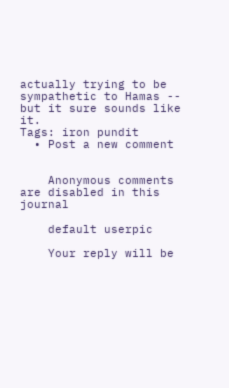actually trying to be sympathetic to Hamas -- but it sure sounds like it.
Tags: iron pundit
  • Post a new comment


    Anonymous comments are disabled in this journal

    default userpic

    Your reply will be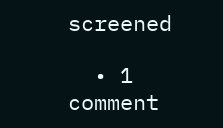screened

  • 1 comment